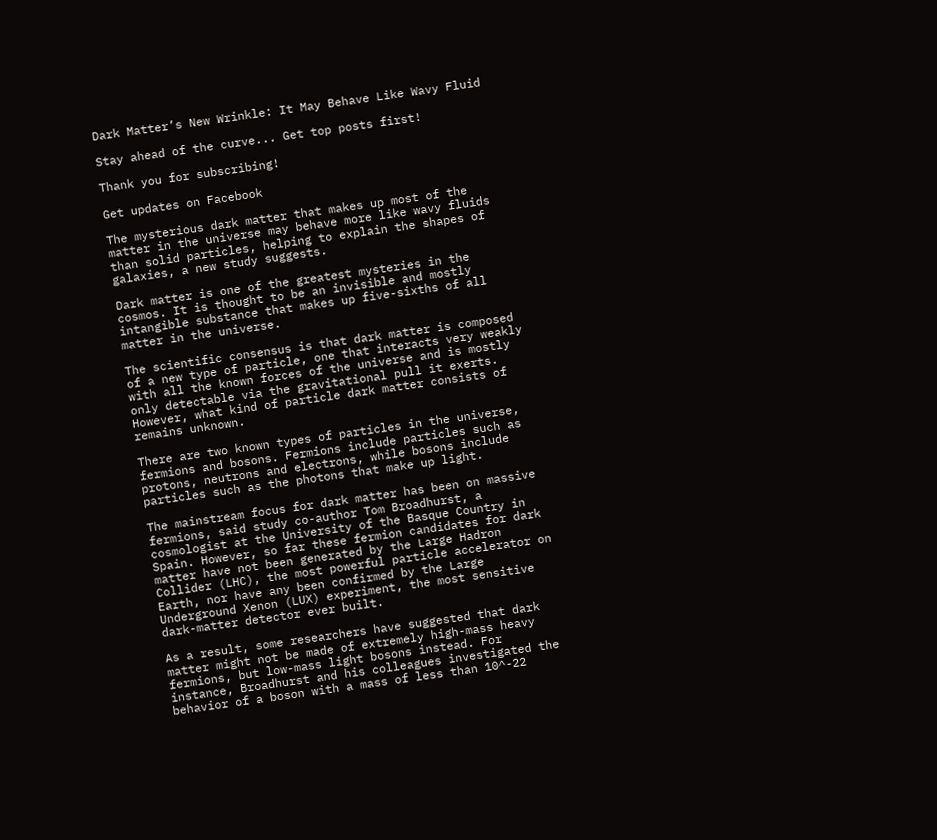Dark Matter’s New Wrinkle: It May Behave Like Wavy Fluid

Stay ahead of the curve... Get top posts first!

Thank you for subscribing!

Get updates on Facebook

The mysterious dark matter that makes up most of the matter in the universe may behave more like wavy fluids than solid particles, helping to explain the shapes of galaxies, a new study suggests.

Dark matter is one of the greatest mysteries in the cosmos. It is thought to be an invisible and mostly intangible substance that makes up five-sixths of all matter in the universe.

The scientific consensus is that dark matter is composed of a new type of particle, one that interacts very weakly with all the known forces of the universe and is mostly only detectable via the gravitational pull it exerts. However, what kind of particle dark matter consists of remains unknown.

There are two known types of particles in the universe, fermions and bosons. Fermions include particles such as protons, neutrons and electrons, while bosons include particles such as the photons that make up light.

The mainstream focus for dark matter has been on massive fermions, said study co-author Tom Broadhurst, a cosmologist at the University of the Basque Country in Spain. However, so far these fermion candidates for dark matter have not been generated by the Large Hadron Collider (LHC), the most powerful particle accelerator on Earth, nor have any been confirmed by the Large Underground Xenon (LUX) experiment, the most sensitive dark-matter detector ever built.

As a result, some researchers have suggested that dark matter might not be made of extremely high-mass heavy fermions, but low-mass light bosons instead. For instance, Broadhurst and his colleagues investigated the behavior of a boson with a mass of less than 10^-22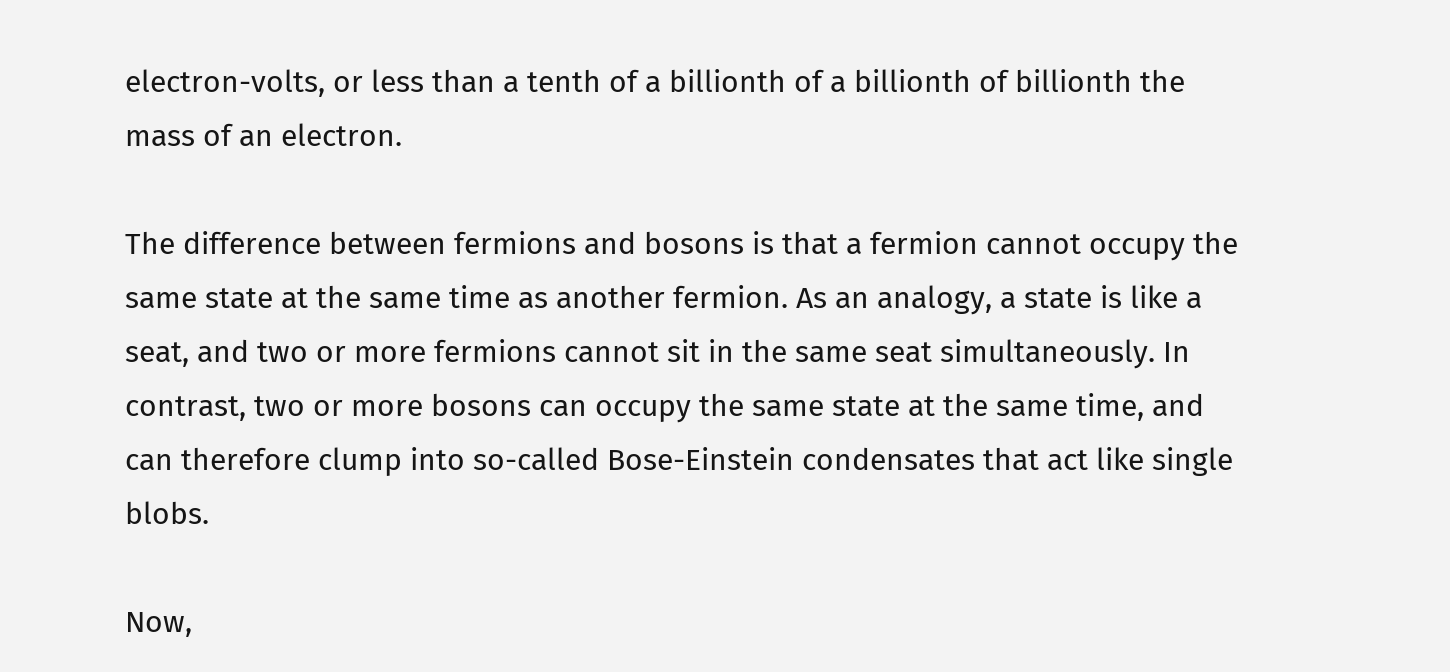electron-volts, or less than a tenth of a billionth of a billionth of billionth the mass of an electron.

The difference between fermions and bosons is that a fermion cannot occupy the same state at the same time as another fermion. As an analogy, a state is like a seat, and two or more fermions cannot sit in the same seat simultaneously. In contrast, two or more bosons can occupy the same state at the same time, and can therefore clump into so-called Bose-Einstein condensates that act like single blobs.

Now,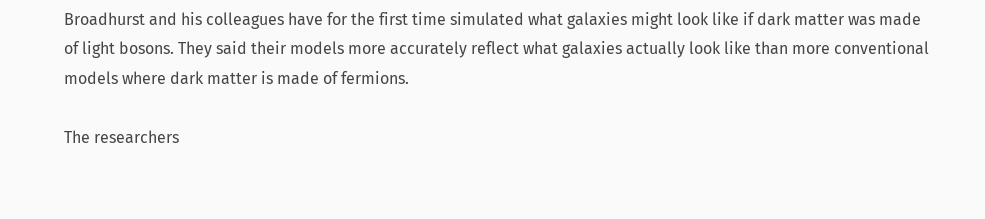Broadhurst and his colleagues have for the first time simulated what galaxies might look like if dark matter was made of light bosons. They said their models more accurately reflect what galaxies actually look like than more conventional models where dark matter is made of fermions.

The researchers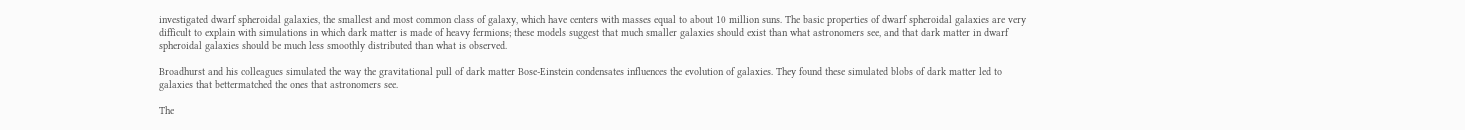investigated dwarf spheroidal galaxies, the smallest and most common class of galaxy, which have centers with masses equal to about 10 million suns. The basic properties of dwarf spheroidal galaxies are very difficult to explain with simulations in which dark matter is made of heavy fermions; these models suggest that much smaller galaxies should exist than what astronomers see, and that dark matter in dwarf spheroidal galaxies should be much less smoothly distributed than what is observed.

Broadhurst and his colleagues simulated the way the gravitational pull of dark matter Bose-Einstein condensates influences the evolution of galaxies. They found these simulated blobs of dark matter led to galaxies that bettermatched the ones that astronomers see.

The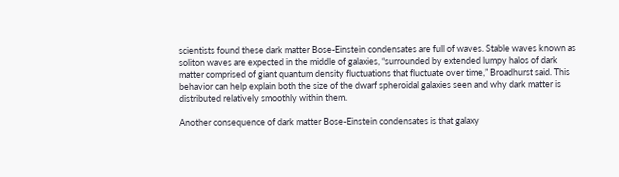scientists found these dark matter Bose-Einstein condensates are full of waves. Stable waves known as soliton waves are expected in the middle of galaxies, “surrounded by extended lumpy halos of dark matter comprised of giant quantum density fluctuations that fluctuate over time,” Broadhurst said. This behavior can help explain both the size of the dwarf spheroidal galaxies seen and why dark matter is distributed relatively smoothly within them.

Another consequence of dark matter Bose-Einstein condensates is that galaxy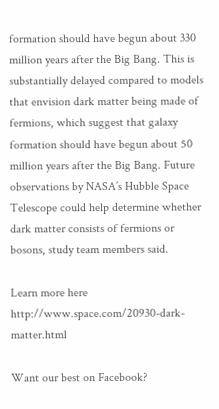formation should have begun about 330 million years after the Big Bang. This is substantially delayed compared to models that envision dark matter being made of fermions, which suggest that galaxy formation should have begun about 50 million years after the Big Bang. Future observations by NASA’s Hubble Space Telescope could help determine whether dark matter consists of fermions or bosons, study team members said.

Learn more here http://www.space.com/20930-dark-matter.html

Want our best on Facebook?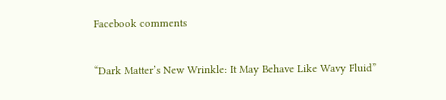Facebook comments

“Dark Matter’s New Wrinkle: It May Behave Like Wavy Fluid”